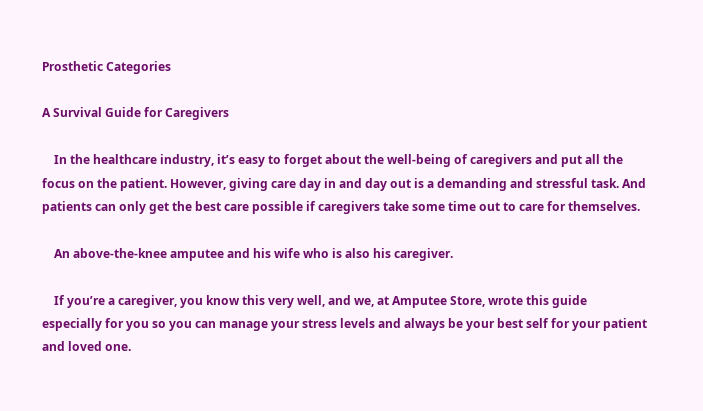Prosthetic Categories

A Survival Guide for Caregivers

    In the healthcare industry, it’s easy to forget about the well-being of caregivers and put all the focus on the patient. However, giving care day in and day out is a demanding and stressful task. And patients can only get the best care possible if caregivers take some time out to care for themselves.

    An above-the-knee amputee and his wife who is also his caregiver.

    If you’re a caregiver, you know this very well, and we, at Amputee Store, wrote this guide especially for you so you can manage your stress levels and always be your best self for your patient and loved one.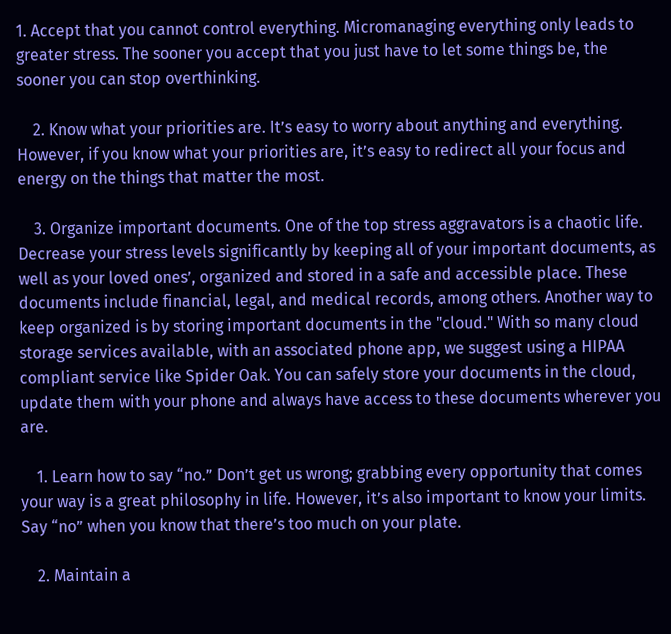1. Accept that you cannot control everything. Micromanaging everything only leads to greater stress. The sooner you accept that you just have to let some things be, the sooner you can stop overthinking.

    2. Know what your priorities are. It’s easy to worry about anything and everything. However, if you know what your priorities are, it’s easy to redirect all your focus and energy on the things that matter the most.

    3. Organize important documents. One of the top stress aggravators is a chaotic life. Decrease your stress levels significantly by keeping all of your important documents, as well as your loved ones’, organized and stored in a safe and accessible place. These documents include financial, legal, and medical records, among others. Another way to keep organized is by storing important documents in the "cloud." With so many cloud storage services available, with an associated phone app, we suggest using a HIPAA compliant service like Spider Oak. You can safely store your documents in the cloud, update them with your phone and always have access to these documents wherever you are.

    1. Learn how to say “no.” Don’t get us wrong; grabbing every opportunity that comes your way is a great philosophy in life. However, it’s also important to know your limits. Say “no” when you know that there’s too much on your plate.

    2. Maintain a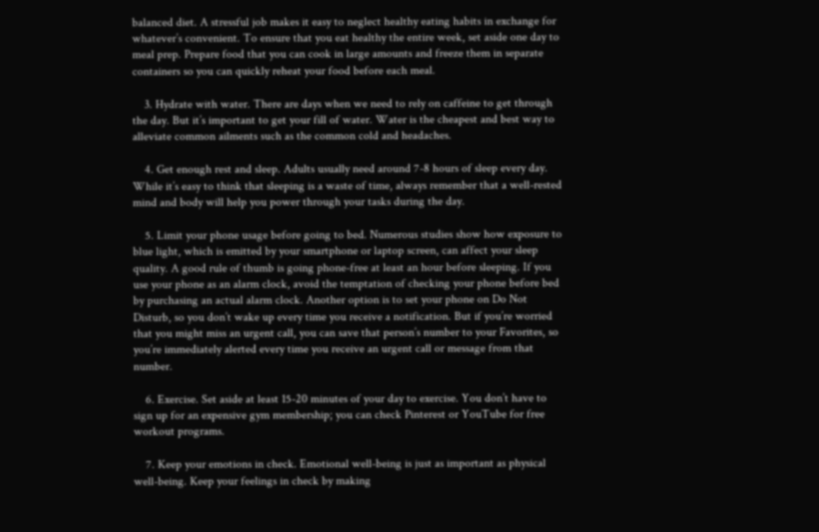balanced diet. A stressful job makes it easy to neglect healthy eating habits in exchange for whatever’s convenient. To ensure that you eat healthy the entire week, set aside one day to meal prep. Prepare food that you can cook in large amounts and freeze them in separate containers so you can quickly reheat your food before each meal.

    3. Hydrate with water. There are days when we need to rely on caffeine to get through the day. But it’s important to get your fill of water. Water is the cheapest and best way to alleviate common ailments such as the common cold and headaches.

    4. Get enough rest and sleep. Adults usually need around 7-8 hours of sleep every day. While it’s easy to think that sleeping is a waste of time, always remember that a well-rested mind and body will help you power through your tasks during the day.

    5. Limit your phone usage before going to bed. Numerous studies show how exposure to blue light, which is emitted by your smartphone or laptop screen, can affect your sleep quality. A good rule of thumb is going phone-free at least an hour before sleeping. If you use your phone as an alarm clock, avoid the temptation of checking your phone before bed by purchasing an actual alarm clock. Another option is to set your phone on Do Not Disturb, so you don’t wake up every time you receive a notification. But if you’re worried that you might miss an urgent call, you can save that person’s number to your Favorites, so you’re immediately alerted every time you receive an urgent call or message from that number.

    6. Exercise. Set aside at least 15-20 minutes of your day to exercise. You don’t have to sign up for an expensive gym membership; you can check Pinterest or YouTube for free workout programs.

    7. Keep your emotions in check. Emotional well-being is just as important as physical well-being. Keep your feelings in check by making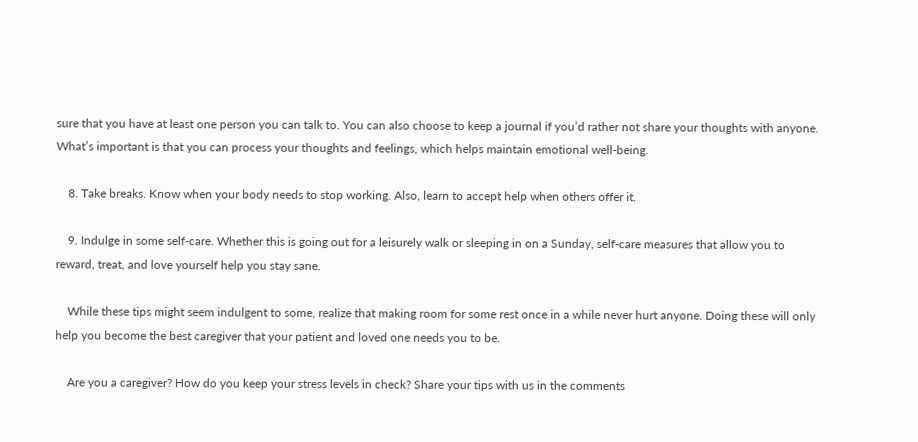sure that you have at least one person you can talk to. You can also choose to keep a journal if you’d rather not share your thoughts with anyone. What’s important is that you can process your thoughts and feelings, which helps maintain emotional well-being.

    8. Take breaks. Know when your body needs to stop working. Also, learn to accept help when others offer it.

    9. Indulge in some self-care. Whether this is going out for a leisurely walk or sleeping in on a Sunday, self-care measures that allow you to reward, treat, and love yourself help you stay sane.

    While these tips might seem indulgent to some, realize that making room for some rest once in a while never hurt anyone. Doing these will only help you become the best caregiver that your patient and loved one needs you to be.

    Are you a caregiver? How do you keep your stress levels in check? Share your tips with us in the comments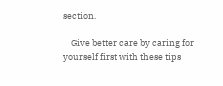section.

    Give better care by caring for yourself first with these tips